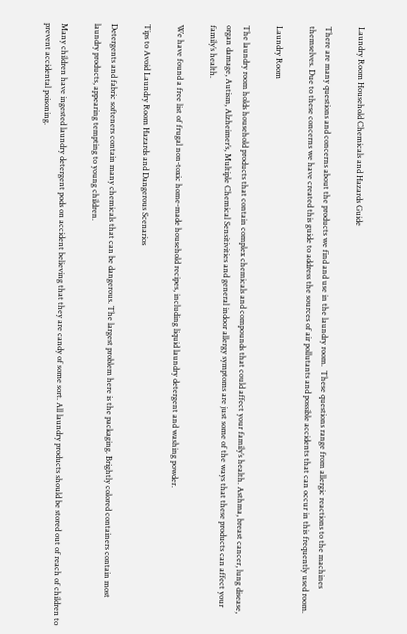Laundry Room Household Chemicals and Hazards Guide

There are many questions and concerns about the products we find and use in the laundry room.  These questions range from allergic reactions to the machines themselves. Due to these concerns we have created this guide to address the sources of air pollutants and possible accidents that can occur in this frequently used room.

Laundry Room

The laundry room holds household products that contain complex chemicals and compounds that could affect your family’s health. Asthma, breast cancer, lung disease, organ damage, Autism, Alzheimer’s, Multiple Chemical Sensitivities and general indoor allergy symptoms are just some of the ways that these products can affect your family’s health.

We have found a free list of frugal non-toxic home-made household recipes, including liquid laundry detergent and washing powder.

Tips to Avoid Laundry Room Hazards and Dangerous Scenarios

Detergents and fabric softeners contain many chemicals that can be dangerous. The largest problem here is the packaging. Brightly colored containers contain most laundry products, appearing tempting to young children.

Many children have ingested laundry detergent pods on accident believing that they are candy of some sort. All laundry products should be stored out of reach of children to prevent accidental poisoning.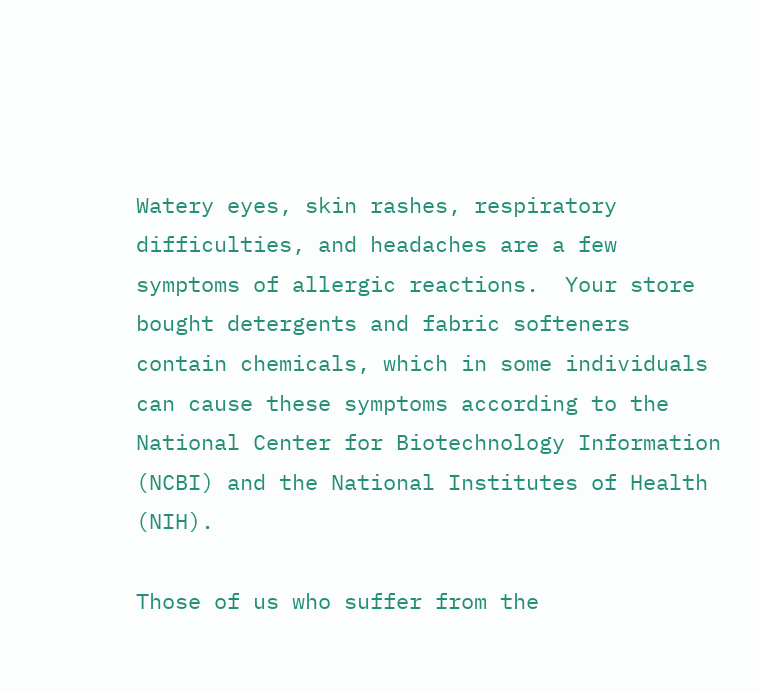Watery eyes, skin rashes, respiratory difficulties, and headaches are a few symptoms of allergic reactions.  Your store bought detergents and fabric softeners contain chemicals, which in some individuals can cause these symptoms according to the National Center for Biotechnology Information (NCBI) and the National Institutes of Health (NIH).

Those of us who suffer from the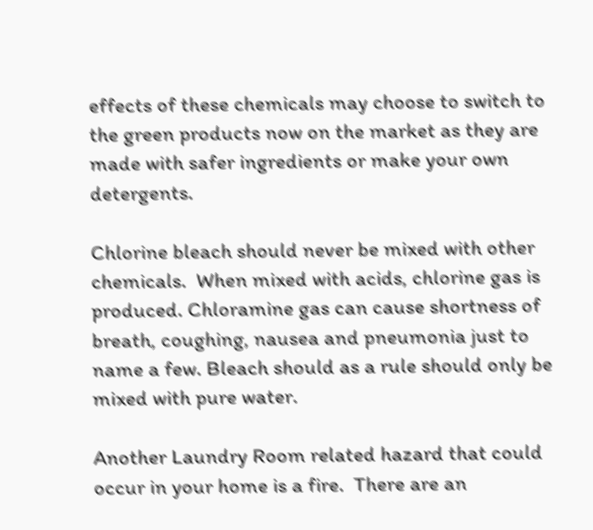effects of these chemicals may choose to switch to the green products now on the market as they are made with safer ingredients or make your own detergents.

Chlorine bleach should never be mixed with other chemicals.  When mixed with acids, chlorine gas is produced. Chloramine gas can cause shortness of breath, coughing, nausea and pneumonia just to name a few. Bleach should as a rule should only be mixed with pure water.

Another Laundry Room related hazard that could occur in your home is a fire.  There are an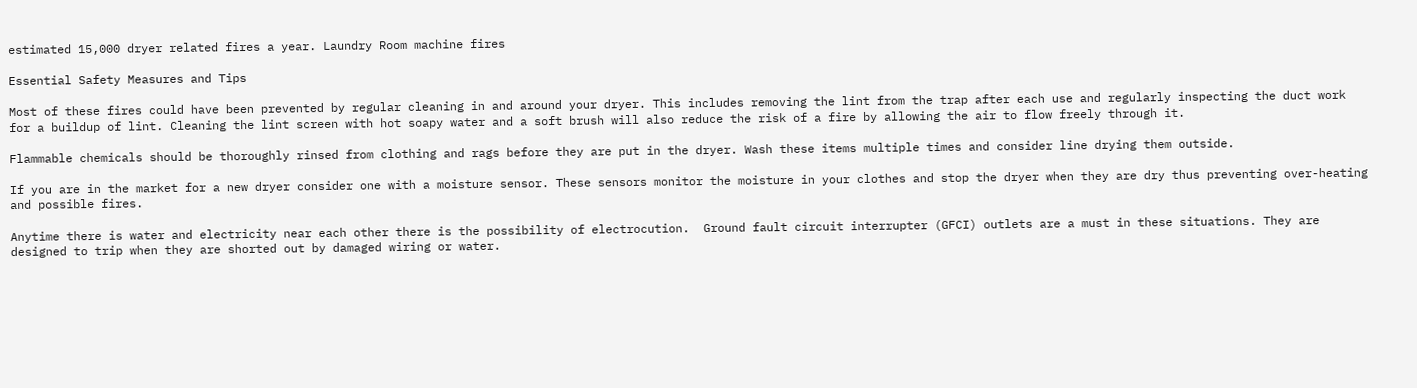estimated 15,000 dryer related fires a year. Laundry Room machine fires

Essential Safety Measures and Tips

Most of these fires could have been prevented by regular cleaning in and around your dryer. This includes removing the lint from the trap after each use and regularly inspecting the duct work for a buildup of lint. Cleaning the lint screen with hot soapy water and a soft brush will also reduce the risk of a fire by allowing the air to flow freely through it.

Flammable chemicals should be thoroughly rinsed from clothing and rags before they are put in the dryer. Wash these items multiple times and consider line drying them outside.

If you are in the market for a new dryer consider one with a moisture sensor. These sensors monitor the moisture in your clothes and stop the dryer when they are dry thus preventing over-heating and possible fires.

Anytime there is water and electricity near each other there is the possibility of electrocution.  Ground fault circuit interrupter (GFCI) outlets are a must in these situations. They are designed to trip when they are shorted out by damaged wiring or water.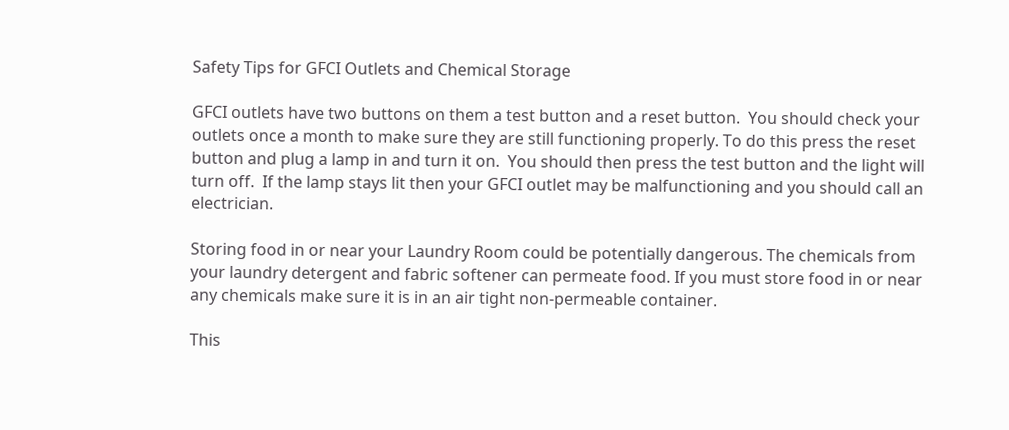Safety Tips for GFCI Outlets and Chemical Storage

GFCI outlets have two buttons on them a test button and a reset button.  You should check your outlets once a month to make sure they are still functioning properly. To do this press the reset button and plug a lamp in and turn it on.  You should then press the test button and the light will turn off.  If the lamp stays lit then your GFCI outlet may be malfunctioning and you should call an electrician.

Storing food in or near your Laundry Room could be potentially dangerous. The chemicals from your laundry detergent and fabric softener can permeate food. If you must store food in or near any chemicals make sure it is in an air tight non-permeable container.

This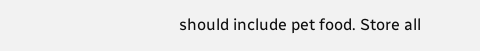should include pet food. Store all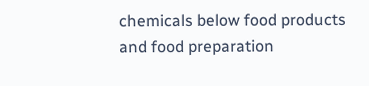chemicals below food products and food preparation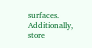surfaces. Additionally, store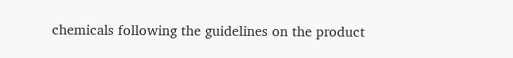chemicals following the guidelines on the product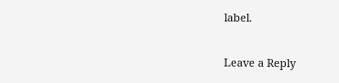label.

Leave a Reply